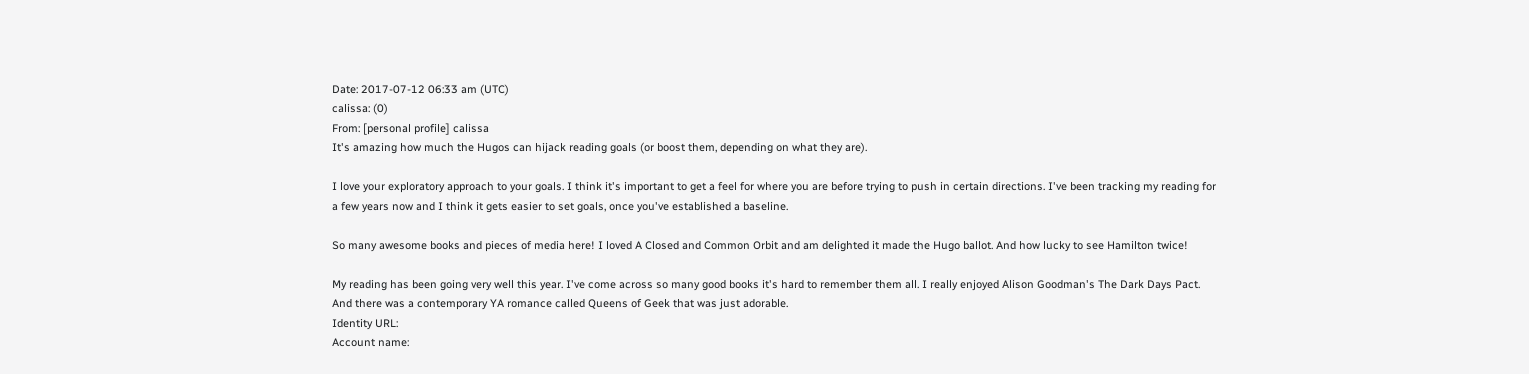Date: 2017-07-12 06:33 am (UTC)
calissa: (0)
From: [personal profile] calissa
It's amazing how much the Hugos can hijack reading goals (or boost them, depending on what they are).

I love your exploratory approach to your goals. I think it's important to get a feel for where you are before trying to push in certain directions. I've been tracking my reading for a few years now and I think it gets easier to set goals, once you've established a baseline.

So many awesome books and pieces of media here! I loved A Closed and Common Orbit and am delighted it made the Hugo ballot. And how lucky to see Hamilton twice!

My reading has been going very well this year. I've come across so many good books it's hard to remember them all. I really enjoyed Alison Goodman's The Dark Days Pact. And there was a contemporary YA romance called Queens of Geek that was just adorable.
Identity URL:
Account name: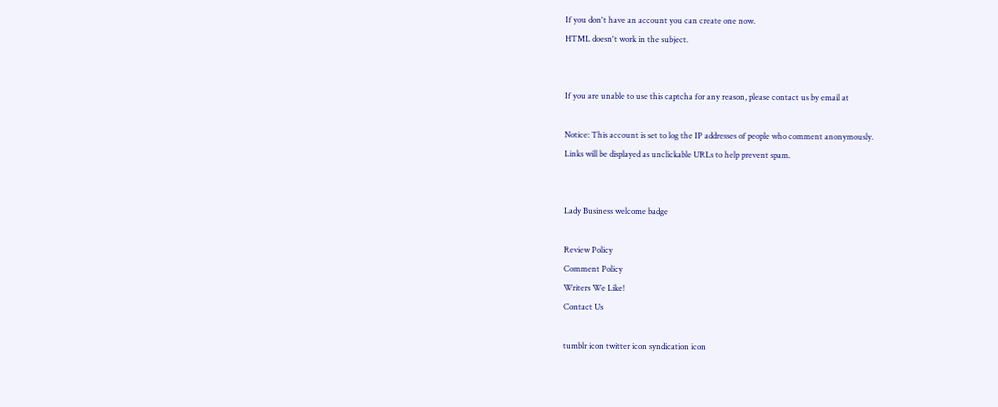If you don't have an account you can create one now.
HTML doesn't work in the subject.


If you are unable to use this captcha for any reason, please contact us by email at

Notice: This account is set to log the IP addresses of people who comment anonymously.
Links will be displayed as unclickable URLs to help prevent spam.


Lady Business welcome badge

Review Policy
Comment Policy
Writers We Like!
Contact Us

tumblr icon twitter icon syndication icon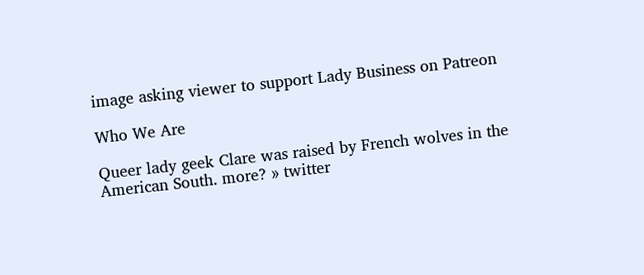image asking viewer to support Lady Business on Patreon

Who We Are

Queer lady geek Clare was raised by French wolves in the American South. more? » twitter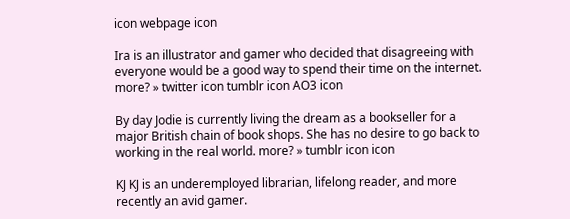icon webpage icon

Ira is an illustrator and gamer who decided that disagreeing with everyone would be a good way to spend their time on the internet. more? » twitter icon tumblr icon AO3 icon

By day Jodie is currently living the dream as a bookseller for a major British chain of book shops. She has no desire to go back to working in the real world. more? » tumblr icon icon

KJ KJ is an underemployed librarian, lifelong reader, and more recently an avid gamer.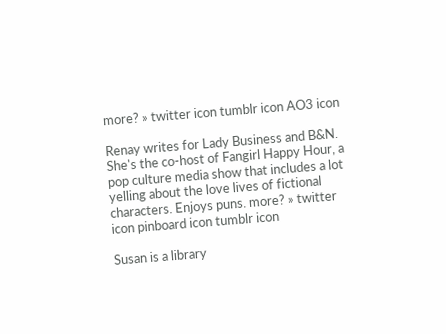more? » twitter icon tumblr icon AO3 icon

Renay writes for Lady Business and B&N. She's the co-host of Fangirl Happy Hour, a pop culture media show that includes a lot yelling about the love lives of fictional characters. Enjoys puns. more? » twitter icon pinboard icon tumblr icon

Susan is a library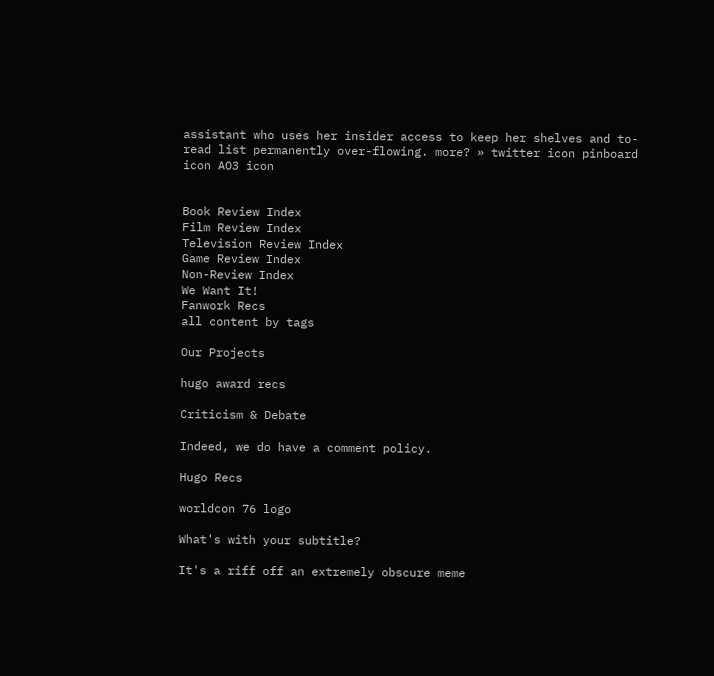assistant who uses her insider access to keep her shelves and to-read list permanently over-flowing. more? » twitter icon pinboard icon AO3 icon


Book Review Index
Film Review Index
Television Review Index
Game Review Index
Non-Review Index
We Want It!
Fanwork Recs
all content by tags

Our Projects

hugo award recs

Criticism & Debate

Indeed, we do have a comment policy.

Hugo Recs

worldcon 76 logo

What's with your subtitle?

It's a riff off an extremely obscure meme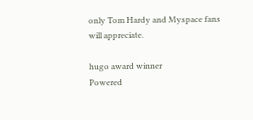only Tom Hardy and Myspace fans will appreciate.

hugo award winner
Powered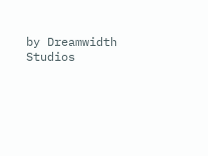by Dreamwidth Studios